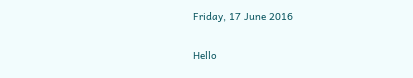Friday, 17 June 2016


Hello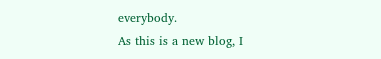everybody.
As this is a new blog, I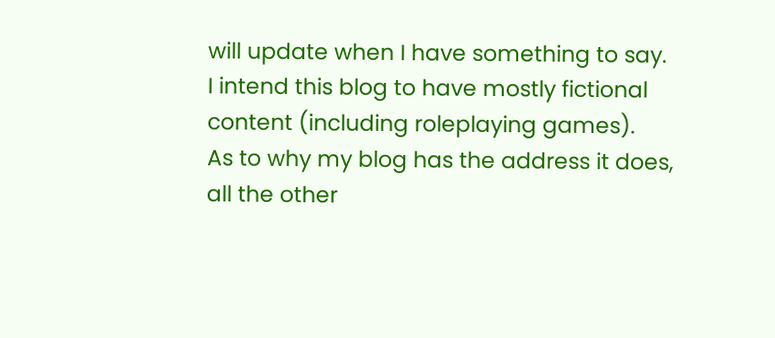will update when I have something to say.
I intend this blog to have mostly fictional content (including roleplaying games).
As to why my blog has the address it does, all the other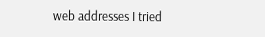web addresses I tried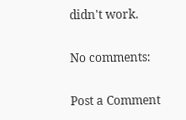didn't work.

No comments:

Post a Comment